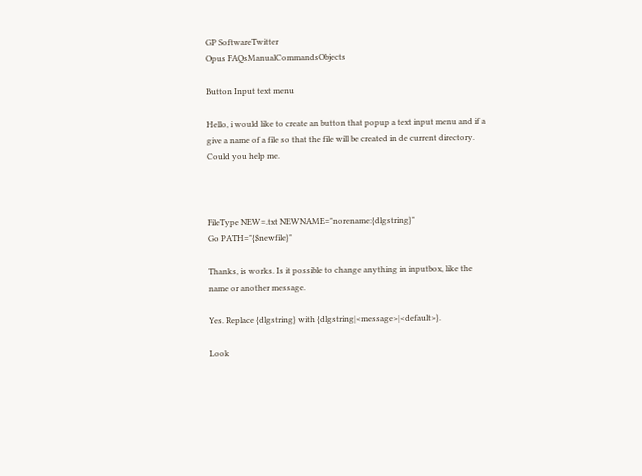GP SoftwareTwitter
Opus FAQsManualCommandsObjects

Button Input text menu

Hello, i would like to create an button that popup a text input menu and if a give a name of a file so that the file will be created in de current directory.
Could you help me.



FileType NEW=.txt NEWNAME="norename:{dlgstring}"
Go PATH="{$newfile}"

Thanks, is works. Is it possible to change anything in inputbox, like the name or another message.

Yes. Replace {dlgstring} with {dlgstring|<message>|<default>}.

Look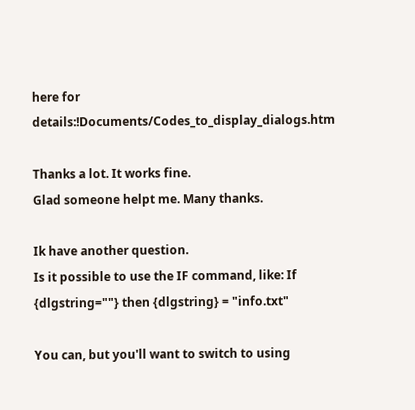here for details:!Documents/Codes_to_display_dialogs.htm

Thanks a lot. It works fine.
Glad someone helpt me. Many thanks.

Ik have another question.
Is it possible to use the IF command, like: If {dlgstring=""} then {dlgstring} = "info.txt"

You can, but you'll want to switch to using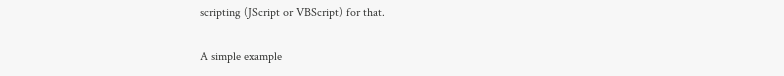scripting (JScript or VBScript) for that.

A simple example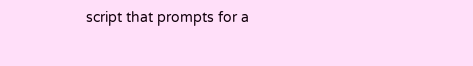script that prompts for a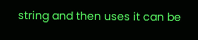string and then uses it can be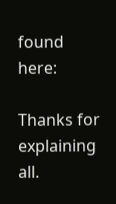found here:

Thanks for explaining all.